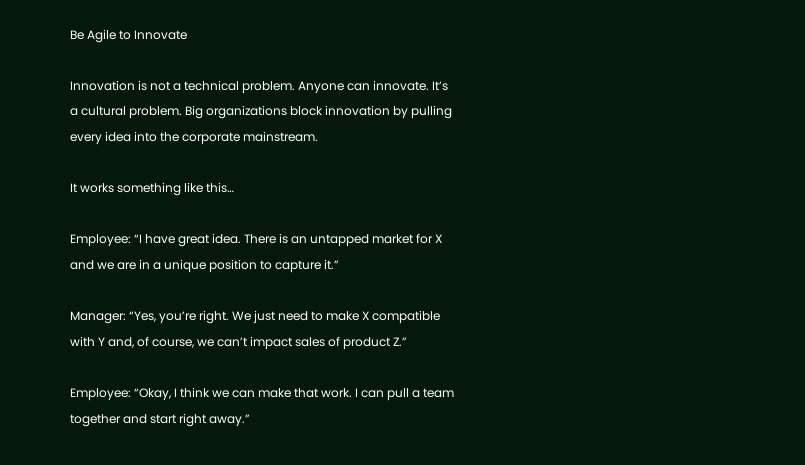Be Agile to Innovate

Innovation is not a technical problem. Anyone can innovate. It’s a cultural problem. Big organizations block innovation by pulling every idea into the corporate mainstream.

It works something like this…

Employee: “I have great idea. There is an untapped market for X and we are in a unique position to capture it.”

Manager: “Yes, you’re right. We just need to make X compatible with Y and, of course, we can’t impact sales of product Z.”

Employee: “Okay, I think we can make that work. I can pull a team together and start right away.”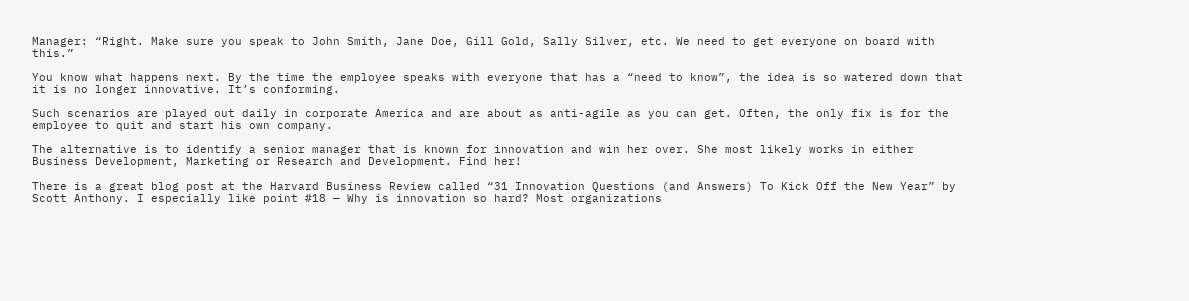Manager: “Right. Make sure you speak to John Smith, Jane Doe, Gill Gold, Sally Silver, etc. We need to get everyone on board with this.”

You know what happens next. By the time the employee speaks with everyone that has a “need to know”, the idea is so watered down that it is no longer innovative. It’s conforming.

Such scenarios are played out daily in corporate America and are about as anti-agile as you can get. Often, the only fix is for the employee to quit and start his own company.

The alternative is to identify a senior manager that is known for innovation and win her over. She most likely works in either Business Development, Marketing or Research and Development. Find her!

There is a great blog post at the Harvard Business Review called “31 Innovation Questions (and Answers) To Kick Off the New Year” by Scott Anthony. I especially like point #18 — Why is innovation so hard? Most organizations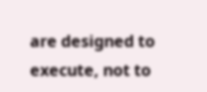are designed to execute, not to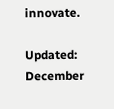innovate.

Updated: December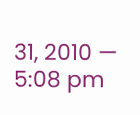31, 2010 — 5:08 pm